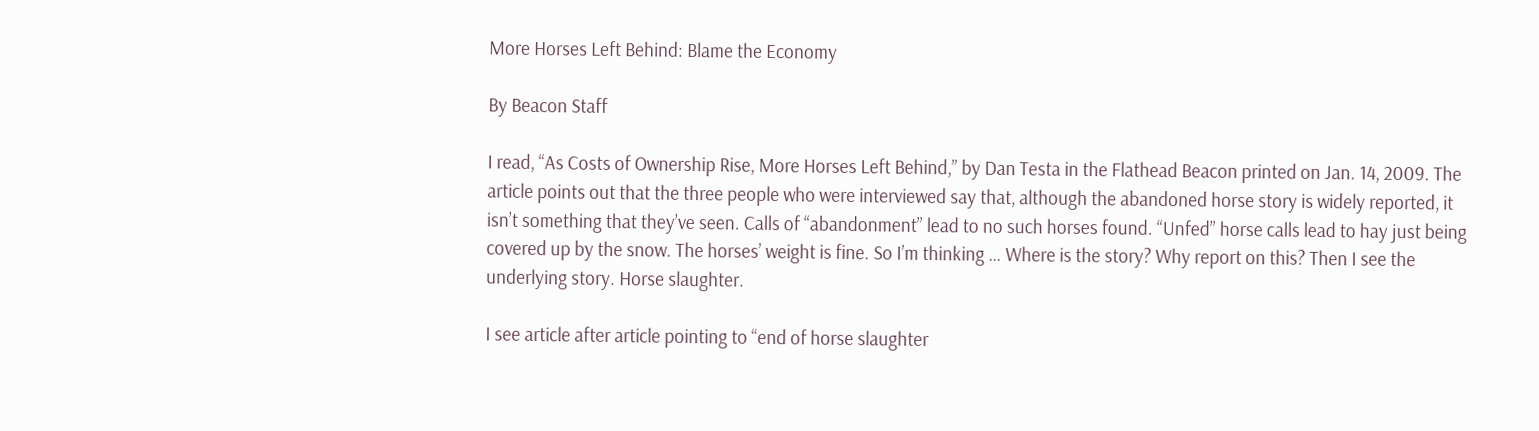More Horses Left Behind: Blame the Economy

By Beacon Staff

I read, “As Costs of Ownership Rise, More Horses Left Behind,” by Dan Testa in the Flathead Beacon printed on Jan. 14, 2009. The article points out that the three people who were interviewed say that, although the abandoned horse story is widely reported, it isn’t something that they’ve seen. Calls of “abandonment” lead to no such horses found. “Unfed” horse calls lead to hay just being covered up by the snow. The horses’ weight is fine. So I’m thinking … Where is the story? Why report on this? Then I see the underlying story. Horse slaughter.

I see article after article pointing to “end of horse slaughter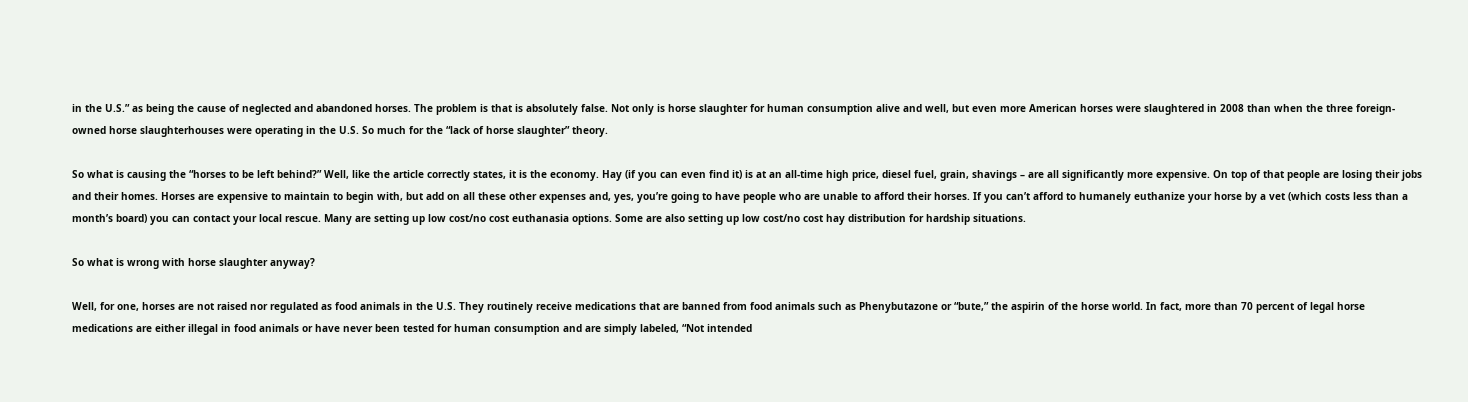in the U.S.” as being the cause of neglected and abandoned horses. The problem is that is absolutely false. Not only is horse slaughter for human consumption alive and well, but even more American horses were slaughtered in 2008 than when the three foreign-owned horse slaughterhouses were operating in the U.S. So much for the “lack of horse slaughter” theory.

So what is causing the “horses to be left behind?” Well, like the article correctly states, it is the economy. Hay (if you can even find it) is at an all-time high price, diesel fuel, grain, shavings – are all significantly more expensive. On top of that people are losing their jobs and their homes. Horses are expensive to maintain to begin with, but add on all these other expenses and, yes, you’re going to have people who are unable to afford their horses. If you can’t afford to humanely euthanize your horse by a vet (which costs less than a month’s board) you can contact your local rescue. Many are setting up low cost/no cost euthanasia options. Some are also setting up low cost/no cost hay distribution for hardship situations.

So what is wrong with horse slaughter anyway?

Well, for one, horses are not raised nor regulated as food animals in the U.S. They routinely receive medications that are banned from food animals such as Phenybutazone or “bute,” the aspirin of the horse world. In fact, more than 70 percent of legal horse medications are either illegal in food animals or have never been tested for human consumption and are simply labeled, “Not intended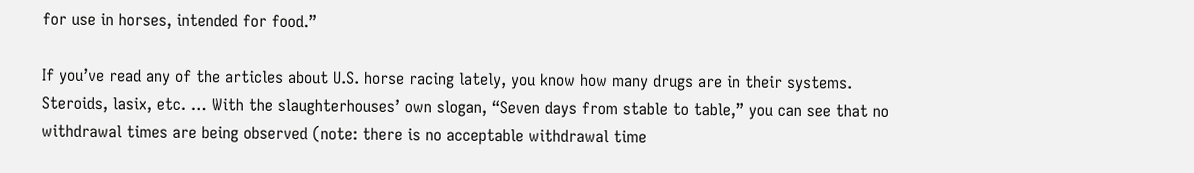for use in horses, intended for food.”

If you’ve read any of the articles about U.S. horse racing lately, you know how many drugs are in their systems. Steroids, lasix, etc. … With the slaughterhouses’ own slogan, “Seven days from stable to table,” you can see that no withdrawal times are being observed (note: there is no acceptable withdrawal time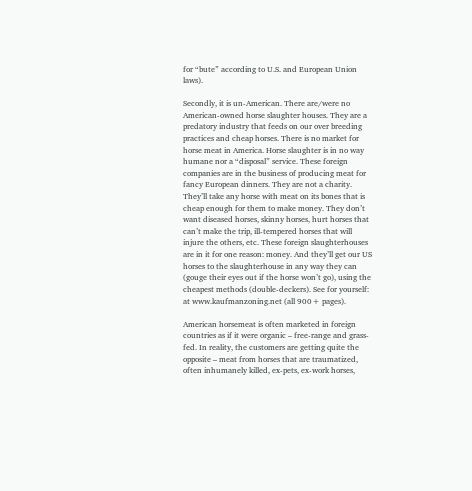for “bute” according to U.S. and European Union laws).

Secondly, it is un-American. There are/were no American-owned horse slaughter houses. They are a predatory industry that feeds on our over breeding practices and cheap horses. There is no market for horse meat in America. Horse slaughter is in no way humane nor a “disposal” service. These foreign companies are in the business of producing meat for fancy European dinners. They are not a charity. They’ll take any horse with meat on its bones that is cheap enough for them to make money. They don’t want diseased horses, skinny horses, hurt horses that can’t make the trip, ill-tempered horses that will injure the others, etc. These foreign slaughterhouses are in it for one reason: money. And they’ll get our US horses to the slaughterhouse in any way they can (gouge their eyes out if the horse won’t go), using the cheapest methods (double-deckers). See for yourself: at www.kaufmanzoning.net (all 900+ pages).

American horsemeat is often marketed in foreign countries as if it were organic – free-range and grass-fed. In reality, the customers are getting quite the opposite – meat from horses that are traumatized, often inhumanely killed, ex-pets, ex-work horses,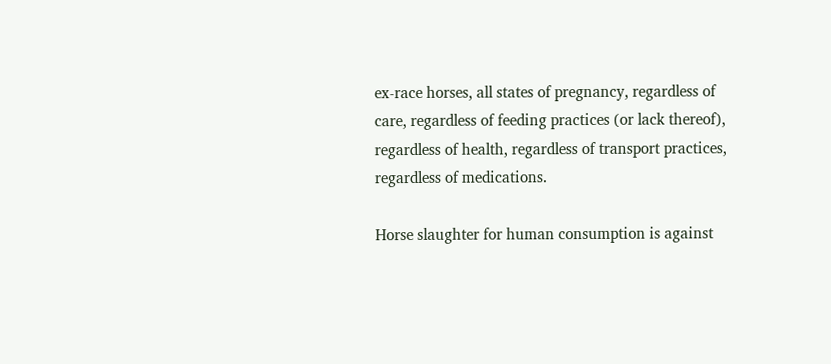ex-race horses, all states of pregnancy, regardless of care, regardless of feeding practices (or lack thereof), regardless of health, regardless of transport practices, regardless of medications.

Horse slaughter for human consumption is against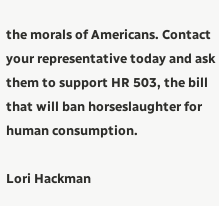the morals of Americans. Contact your representative today and ask them to support HR 503, the bill that will ban horseslaughter for human consumption.

Lori Hackman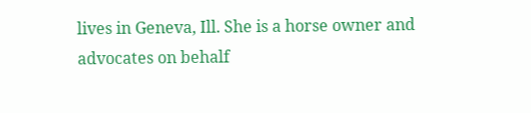lives in Geneva, Ill. She is a horse owner and advocates on behalf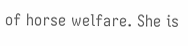of horse welfare. She is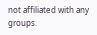not affiliated with any groups.